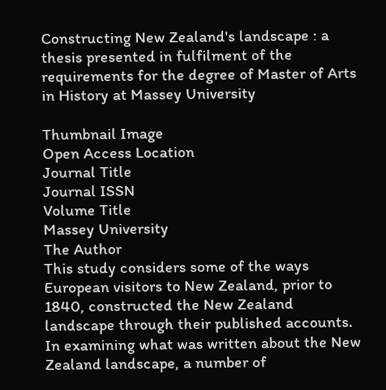Constructing New Zealand's landscape : a thesis presented in fulfilment of the requirements for the degree of Master of Arts in History at Massey University

Thumbnail Image
Open Access Location
Journal Title
Journal ISSN
Volume Title
Massey University
The Author
This study considers some of the ways European visitors to New Zealand, prior to 1840, constructed the New Zealand landscape through their published accounts. In examining what was written about the New Zealand landscape, a number of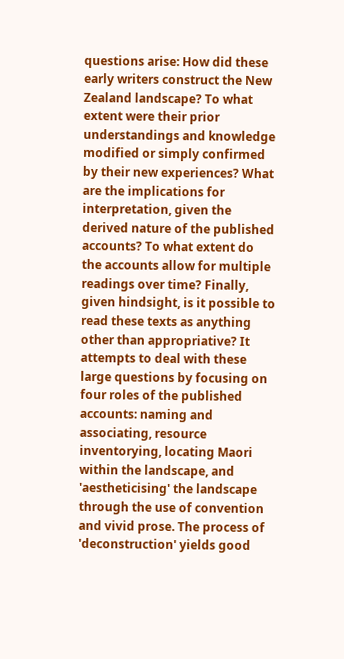questions arise: How did these early writers construct the New Zealand landscape? To what extent were their prior understandings and knowledge modified or simply confirmed by their new experiences? What are the implications for interpretation, given the derived nature of the published accounts? To what extent do the accounts allow for multiple readings over time? Finally, given hindsight, is it possible to read these texts as anything other than appropriative? It attempts to deal with these large questions by focusing on four roles of the published accounts: naming and associating, resource inventorying, locating Maori within the landscape, and 'aestheticising' the landscape through the use of convention and vivid prose. The process of 'deconstruction' yields good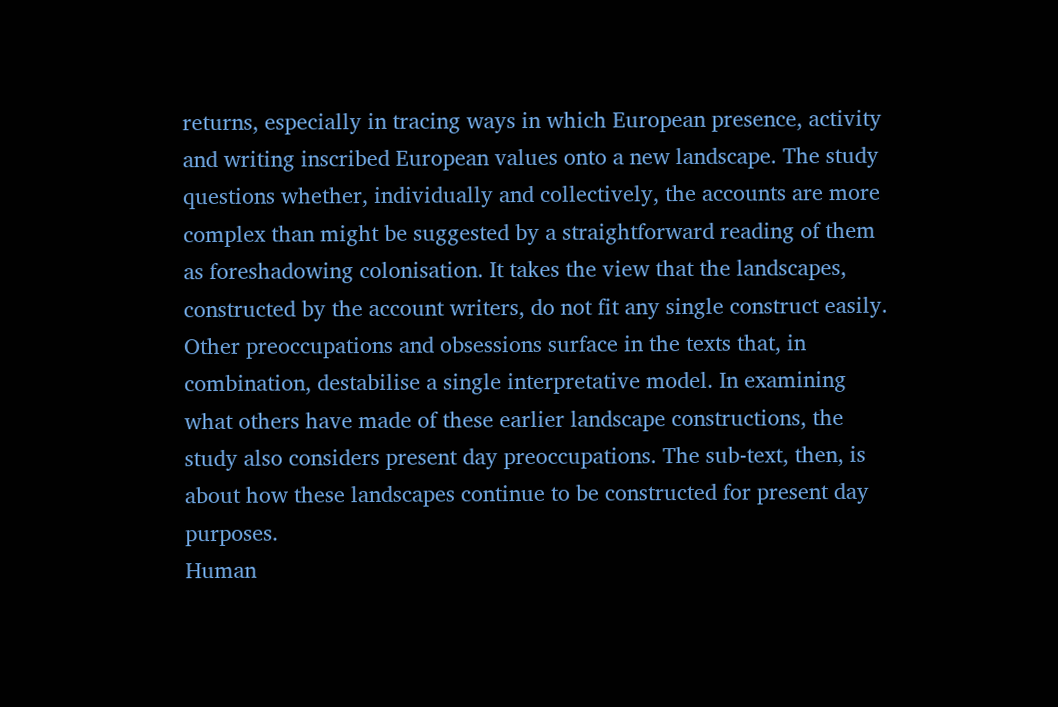returns, especially in tracing ways in which European presence, activity and writing inscribed European values onto a new landscape. The study questions whether, individually and collectively, the accounts are more complex than might be suggested by a straightforward reading of them as foreshadowing colonisation. It takes the view that the landscapes, constructed by the account writers, do not fit any single construct easily. Other preoccupations and obsessions surface in the texts that, in combination, destabilise a single interpretative model. In examining what others have made of these earlier landscape constructions, the study also considers present day preoccupations. The sub-text, then, is about how these landscapes continue to be constructed for present day purposes.
Human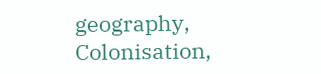geography, Colonisation,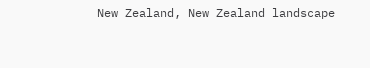New Zealand, New Zealand landscape